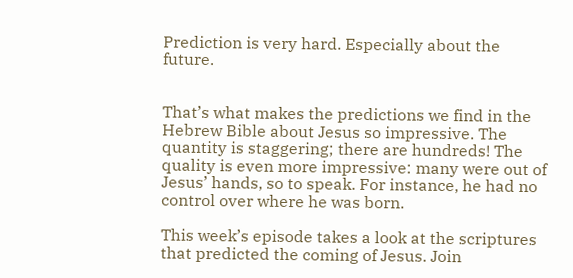Prediction is very hard. Especially about the future.


That’s what makes the predictions we find in the Hebrew Bible about Jesus so impressive. The quantity is staggering; there are hundreds! The quality is even more impressive: many were out of Jesus’ hands, so to speak. For instance, he had no control over where he was born.

This week’s episode takes a look at the scriptures that predicted the coming of Jesus. Join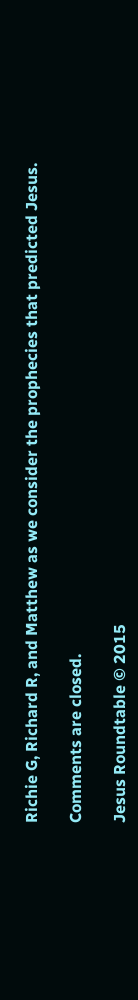Richie G, Richard R, and Matthew as we consider the prophecies that predicted Jesus.

Comments are closed.

Jesus Roundtable © 2015